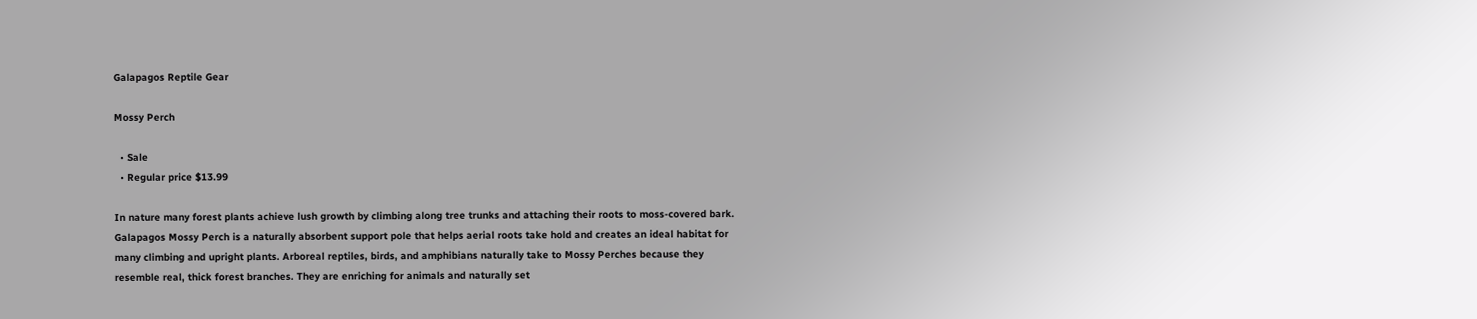Galapagos Reptile Gear

Mossy Perch

  • Sale
  • Regular price $13.99

In nature many forest plants achieve lush growth by climbing along tree trunks and attaching their roots to moss-covered bark. Galapagos Mossy Perch is a naturally absorbent support pole that helps aerial roots take hold and creates an ideal habitat for many climbing and upright plants. Arboreal reptiles, birds, and amphibians naturally take to Mossy Perches because they resemble real, thick forest branches. They are enriching for animals and naturally set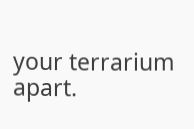your terrarium apart.